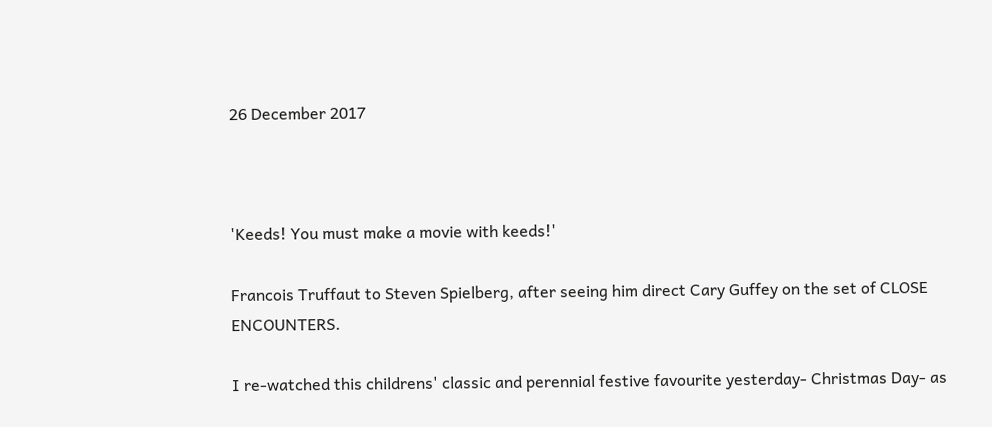26 December 2017



'Keeds! You must make a movie with keeds!'

Francois Truffaut to Steven Spielberg, after seeing him direct Cary Guffey on the set of CLOSE ENCOUNTERS.

I re-watched this childrens' classic and perennial festive favourite yesterday- Christmas Day- as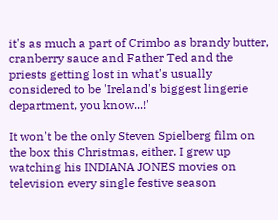it's as much a part of Crimbo as brandy butter, cranberry sauce and Father Ted and the priests getting lost in what's usually considered to be 'Ireland's biggest lingerie department, you know...!'

It won't be the only Steven Spielberg film on the box this Christmas, either. I grew up watching his INDIANA JONES movies on television every single festive season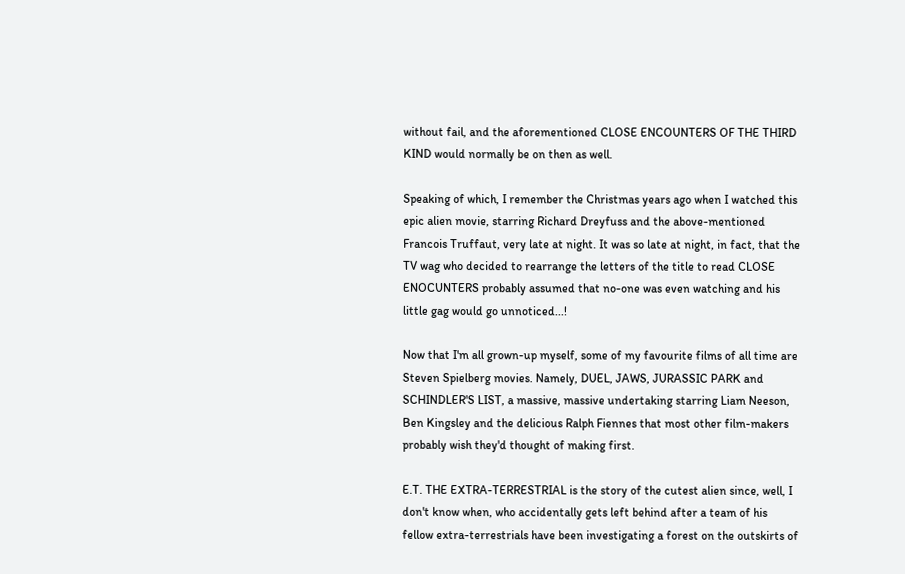without fail, and the aforementioned CLOSE ENCOUNTERS OF THE THIRD KIND would normally be on then as well.

Speaking of which, I remember the Christmas years ago when I watched this epic alien movie, starring Richard Dreyfuss and the above-mentioned Francois Truffaut, very late at night. It was so late at night, in fact, that the TV wag who decided to rearrange the letters of the title to read CLOSE ENOCUNTERS probably assumed that no-one was even watching and his little gag would go unnoticed...!

Now that I'm all grown-up myself, some of my favourite films of all time are Steven Spielberg movies. Namely, DUEL, JAWS, JURASSIC PARK and SCHINDLER'S LIST, a massive, massive undertaking starring Liam Neeson, Ben Kingsley and the delicious Ralph Fiennes that most other film-makers probably wish they'd thought of making first.

E.T. THE EXTRA-TERRESTRIAL is the story of the cutest alien since, well, I don't know when, who accidentally gets left behind after a team of his fellow extra-terrestrials have been investigating a forest on the outskirts of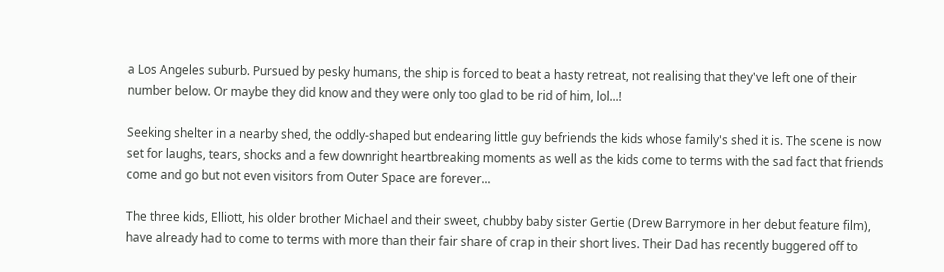a Los Angeles suburb. Pursued by pesky humans, the ship is forced to beat a hasty retreat, not realising that they've left one of their number below. Or maybe they did know and they were only too glad to be rid of him, lol...!

Seeking shelter in a nearby shed, the oddly-shaped but endearing little guy befriends the kids whose family's shed it is. The scene is now set for laughs, tears, shocks and a few downright heartbreaking moments as well as the kids come to terms with the sad fact that friends come and go but not even visitors from Outer Space are forever...

The three kids, Elliott, his older brother Michael and their sweet, chubby baby sister Gertie (Drew Barrymore in her debut feature film), have already had to come to terms with more than their fair share of crap in their short lives. Their Dad has recently buggered off to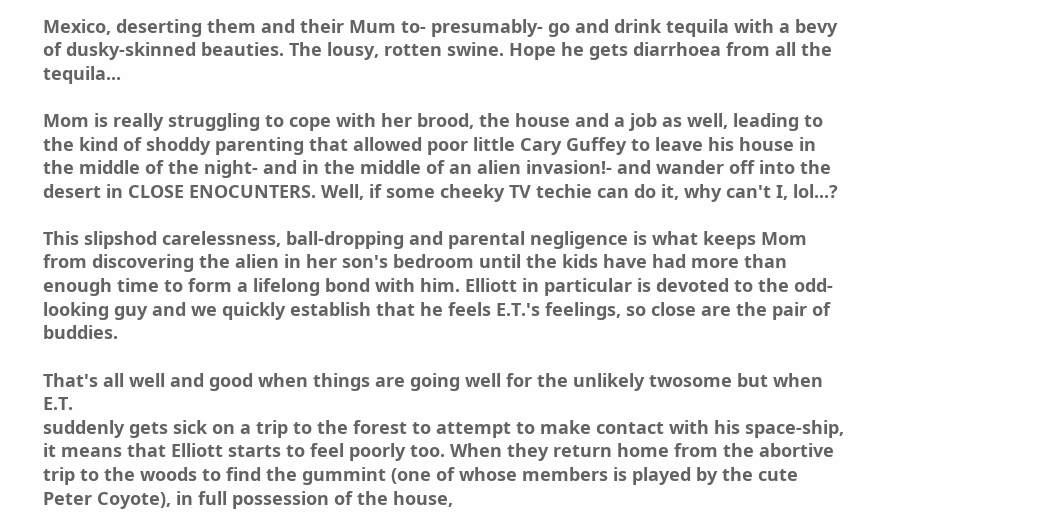Mexico, deserting them and their Mum to- presumably- go and drink tequila with a bevy of dusky-skinned beauties. The lousy, rotten swine. Hope he gets diarrhoea from all the tequila...

Mom is really struggling to cope with her brood, the house and a job as well, leading to the kind of shoddy parenting that allowed poor little Cary Guffey to leave his house in the middle of the night- and in the middle of an alien invasion!- and wander off into the desert in CLOSE ENOCUNTERS. Well, if some cheeky TV techie can do it, why can't I, lol...?

This slipshod carelessness, ball-dropping and parental negligence is what keeps Mom from discovering the alien in her son's bedroom until the kids have had more than enough time to form a lifelong bond with him. Elliott in particular is devoted to the odd-looking guy and we quickly establish that he feels E.T.'s feelings, so close are the pair of buddies.

That's all well and good when things are going well for the unlikely twosome but when E.T.
suddenly gets sick on a trip to the forest to attempt to make contact with his space-ship, it means that Elliott starts to feel poorly too. When they return home from the abortive trip to the woods to find the gummint (one of whose members is played by the cute Peter Coyote), in full possession of the house,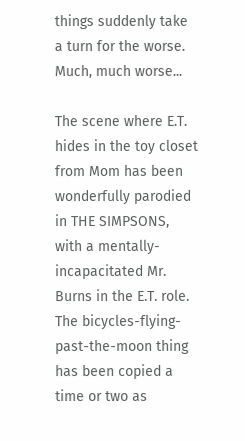things suddenly take a turn for the worse. Much, much worse...

The scene where E.T. hides in the toy closet from Mom has been wonderfully parodied in THE SIMPSONS, with a mentally-incapacitated Mr. Burns in the E.T. role. The bicycles-flying-past-the-moon thing has been copied a time or two as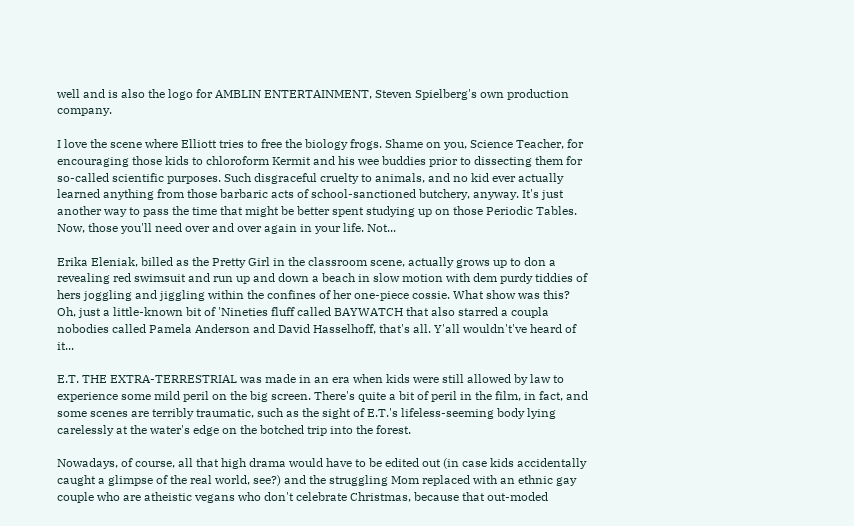well and is also the logo for AMBLIN ENTERTAINMENT, Steven Spielberg's own production company.

I love the scene where Elliott tries to free the biology frogs. Shame on you, Science Teacher, for encouraging those kids to chloroform Kermit and his wee buddies prior to dissecting them for so-called scientific purposes. Such disgraceful cruelty to animals, and no kid ever actually learned anything from those barbaric acts of school-sanctioned butchery, anyway. It's just another way to pass the time that might be better spent studying up on those Periodic Tables. Now, those you'll need over and over again in your life. Not...

Erika Eleniak, billed as the Pretty Girl in the classroom scene, actually grows up to don a revealing red swimsuit and run up and down a beach in slow motion with dem purdy tiddies of hers joggling and jiggling within the confines of her one-piece cossie. What show was this? Oh, just a little-known bit of 'Nineties fluff called BAYWATCH that also starred a coupla nobodies called Pamela Anderson and David Hasselhoff, that's all. Y'all wouldn't've heard of it...

E.T. THE EXTRA-TERRESTRIAL was made in an era when kids were still allowed by law to experience some mild peril on the big screen. There's quite a bit of peril in the film, in fact, and some scenes are terribly traumatic, such as the sight of E.T.'s lifeless-seeming body lying carelessly at the water's edge on the botched trip into the forest.

Nowadays, of course, all that high drama would have to be edited out (in case kids accidentally caught a glimpse of the real world, see?) and the struggling Mom replaced with an ethnic gay couple who are atheistic vegans who don't celebrate Christmas, because that out-moded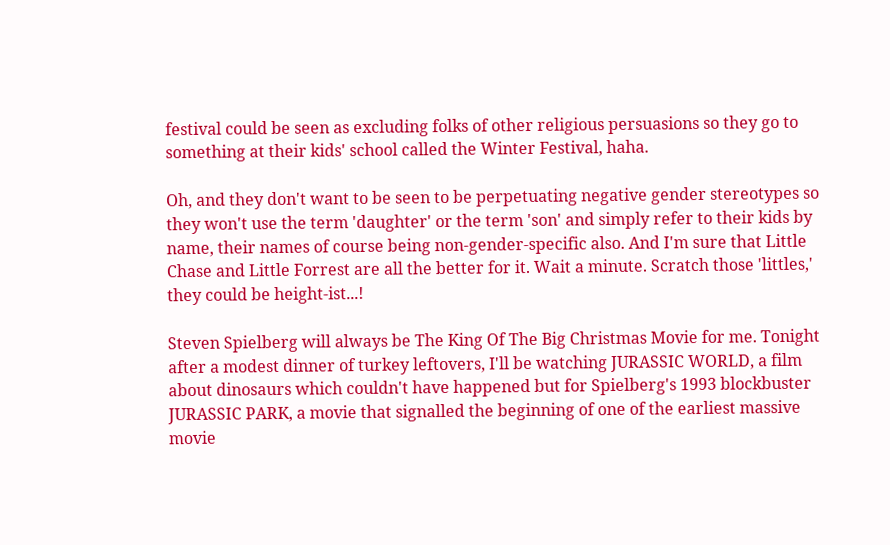festival could be seen as excluding folks of other religious persuasions so they go to something at their kids' school called the Winter Festival, haha.

Oh, and they don't want to be seen to be perpetuating negative gender stereotypes so they won't use the term 'daughter' or the term 'son' and simply refer to their kids by name, their names of course being non-gender-specific also. And I'm sure that Little Chase and Little Forrest are all the better for it. Wait a minute. Scratch those 'littles,' they could be height-ist...!

Steven Spielberg will always be The King Of The Big Christmas Movie for me. Tonight after a modest dinner of turkey leftovers, I'll be watching JURASSIC WORLD, a film about dinosaurs which couldn't have happened but for Spielberg's 1993 blockbuster JURASSIC PARK, a movie that signalled the beginning of one of the earliest massive movie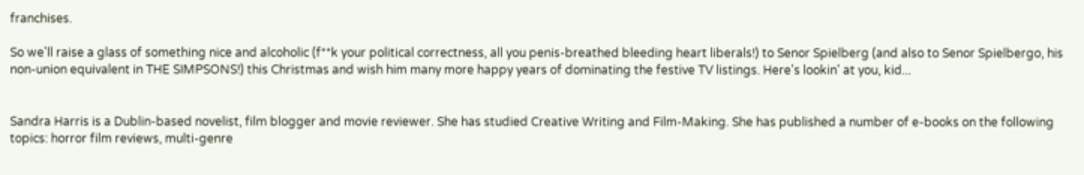franchises.

So we'll raise a glass of something nice and alcoholic (f**k your political correctness, all you penis-breathed bleeding heart liberals!) to Senor Spielberg (and also to Senor Spielbergo, his non-union equivalent in THE SIMPSONS!) this Christmas and wish him many more happy years of dominating the festive TV listings. Here's lookin' at you, kid...


Sandra Harris is a Dublin-based novelist, film blogger and movie reviewer. She has studied Creative Writing and Film-Making. She has published a number of e-books on the following topics: horror film reviews, multi-genre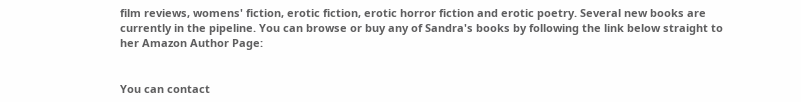film reviews, womens' fiction, erotic fiction, erotic horror fiction and erotic poetry. Several new books are currently in the pipeline. You can browse or buy any of Sandra's books by following the link below straight to her Amazon Author Page:


You can contact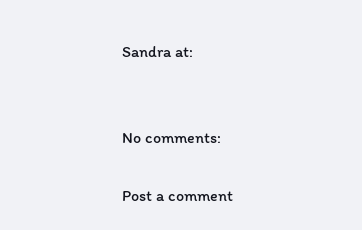Sandra at:


No comments:

Post a comment